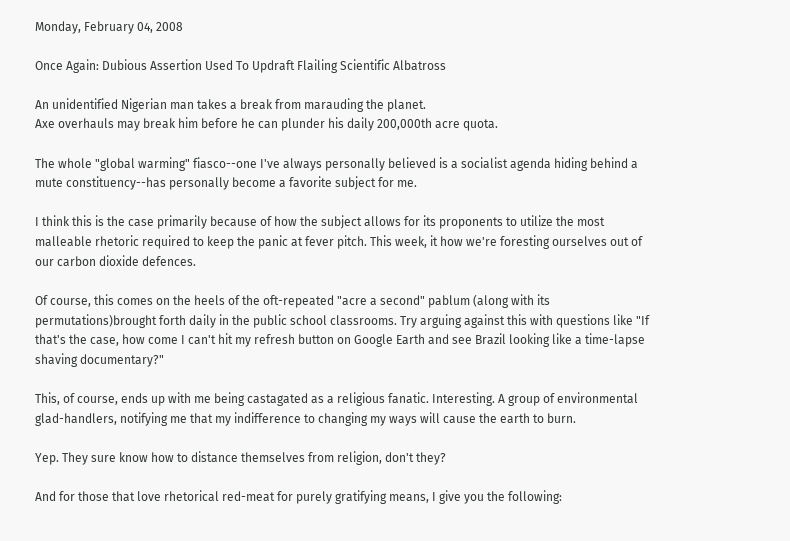Monday, February 04, 2008

Once Again: Dubious Assertion Used To Updraft Flailing Scientific Albatross

An unidentified Nigerian man takes a break from marauding the planet.
Axe overhauls may break him before he can plunder his daily 200,000th acre quota.

The whole "global warming" fiasco--one I've always personally believed is a socialist agenda hiding behind a mute constituency--has personally become a favorite subject for me.

I think this is the case primarily because of how the subject allows for its proponents to utilize the most malleable rhetoric required to keep the panic at fever pitch. This week, it how we're foresting ourselves out of our carbon dioxide defences.

Of course, this comes on the heels of the oft-repeated "acre a second" pablum (along with its permutations)brought forth daily in the public school classrooms. Try arguing against this with questions like "If that's the case, how come I can't hit my refresh button on Google Earth and see Brazil looking like a time-lapse shaving documentary?"

This, of course, ends up with me being castagated as a religious fanatic. Interesting. A group of environmental glad-handlers, notifying me that my indifference to changing my ways will cause the earth to burn.

Yep. They sure know how to distance themselves from religion, don't they?

And for those that love rhetorical red-meat for purely gratifying means, I give you the following: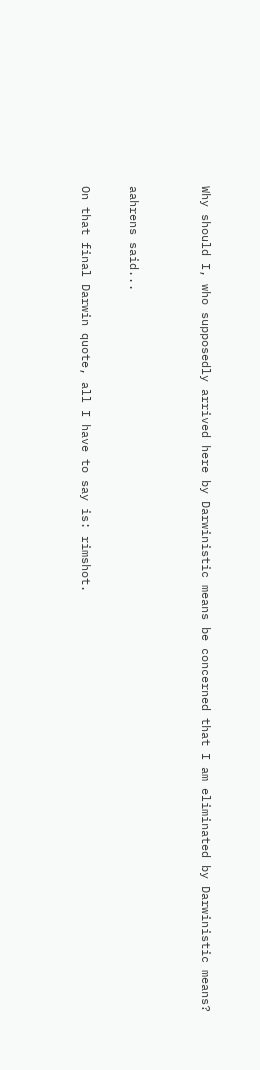Why should I, who supposedly arrived here by Darwinistic means be concerned that I am eliminated by Darwinistic means?


aahrens said...

On that final Darwin quote, all I have to say is: rimshot.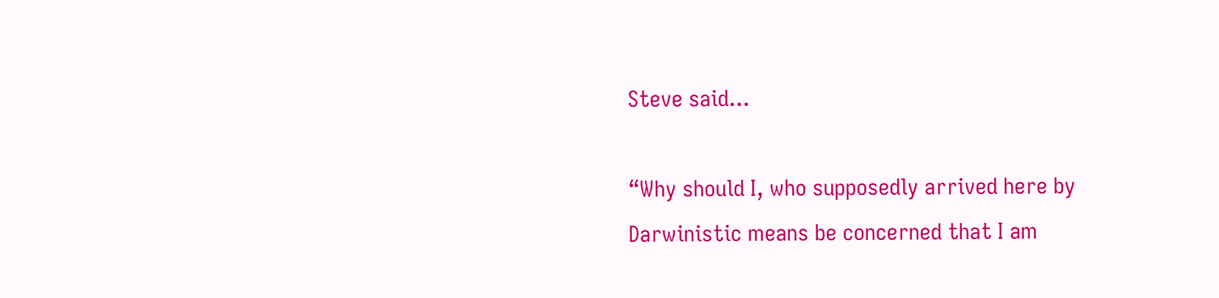Steve said...

“Why should I, who supposedly arrived here by Darwinistic means be concerned that I am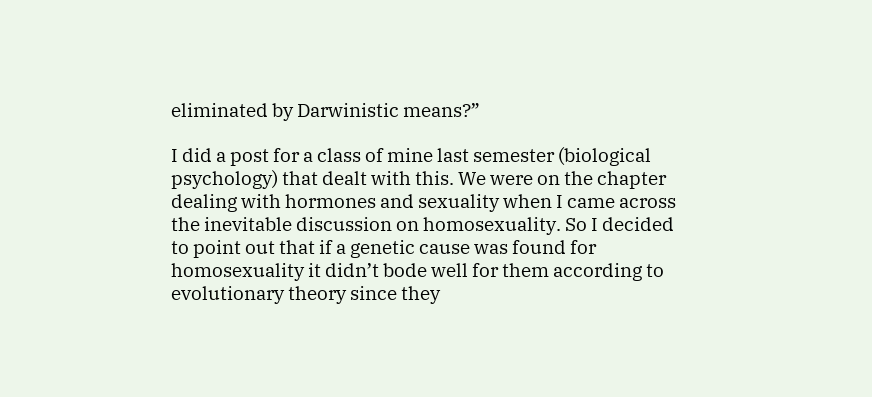eliminated by Darwinistic means?”

I did a post for a class of mine last semester (biological psychology) that dealt with this. We were on the chapter dealing with hormones and sexuality when I came across the inevitable discussion on homosexuality. So I decided to point out that if a genetic cause was found for homosexuality it didn’t bode well for them according to evolutionary theory since they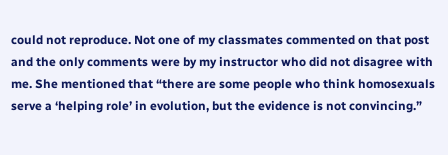could not reproduce. Not one of my classmates commented on that post and the only comments were by my instructor who did not disagree with me. She mentioned that “there are some people who think homosexuals serve a ‘helping role’ in evolution, but the evidence is not convincing.”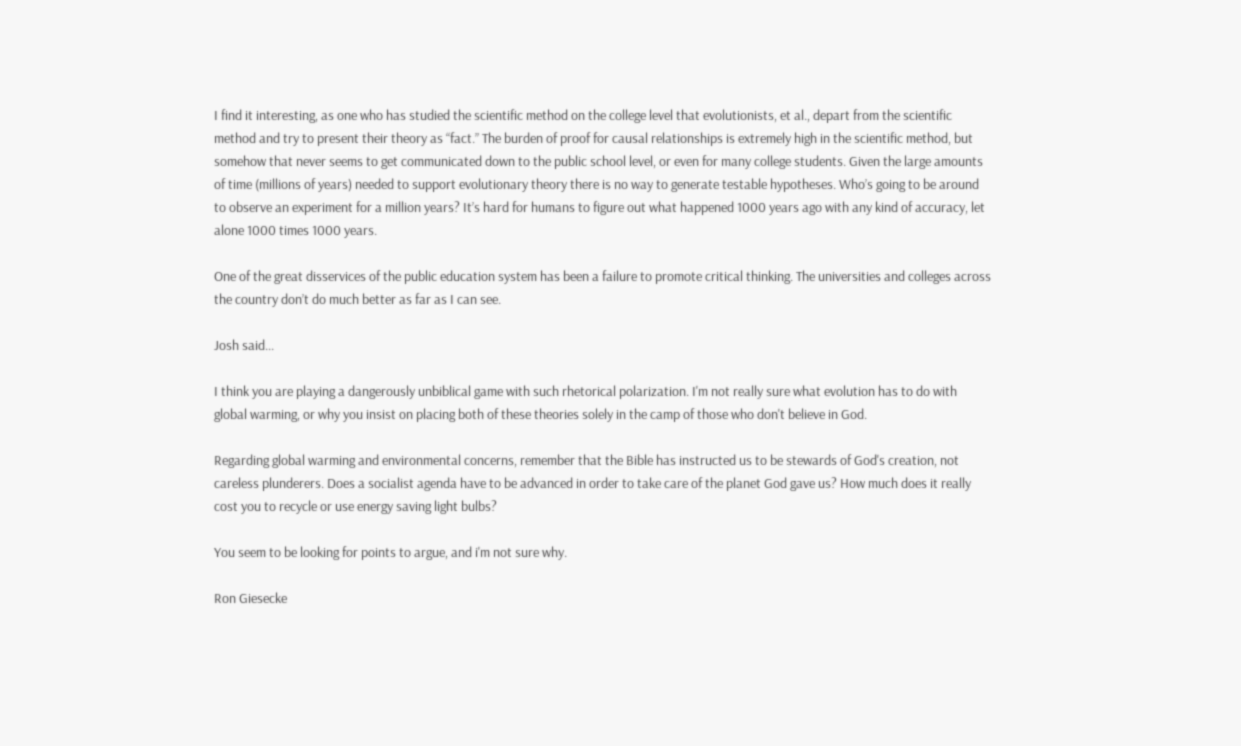I find it interesting, as one who has studied the scientific method on the college level that evolutionists, et al., depart from the scientific method and try to present their theory as “fact.” The burden of proof for causal relationships is extremely high in the scientific method, but somehow that never seems to get communicated down to the public school level, or even for many college students. Given the large amounts of time (millions of years) needed to support evolutionary theory there is no way to generate testable hypotheses. Who’s going to be around to observe an experiment for a million years? It’s hard for humans to figure out what happened 1000 years ago with any kind of accuracy, let alone 1000 times 1000 years.

One of the great disservices of the public education system has been a failure to promote critical thinking. The universities and colleges across the country don’t do much better as far as I can see.

Josh said...

I think you are playing a dangerously unbiblical game with such rhetorical polarization. I'm not really sure what evolution has to do with global warming, or why you insist on placing both of these theories solely in the camp of those who don't believe in God.

Regarding global warming and environmental concerns, remember that the Bible has instructed us to be stewards of God's creation, not careless plunderers. Does a socialist agenda have to be advanced in order to take care of the planet God gave us? How much does it really cost you to recycle or use energy saving light bulbs?

You seem to be looking for points to argue, and i'm not sure why.

Ron Giesecke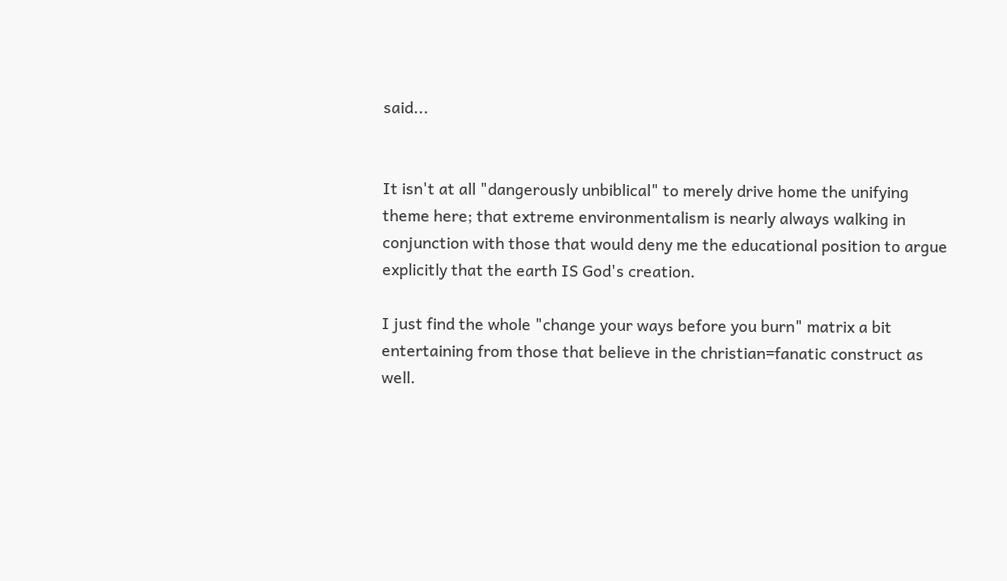said...


It isn't at all "dangerously unbiblical" to merely drive home the unifying theme here; that extreme environmentalism is nearly always walking in conjunction with those that would deny me the educational position to argue explicitly that the earth IS God's creation.

I just find the whole "change your ways before you burn" matrix a bit entertaining from those that believe in the christian=fanatic construct as well.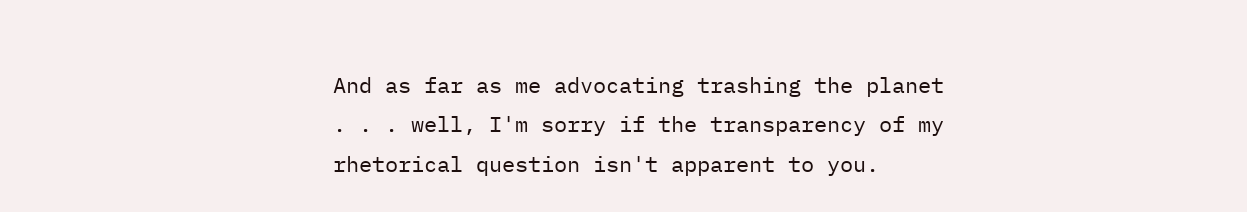And as far as me advocating trashing the planet . . . well, I'm sorry if the transparency of my rhetorical question isn't apparent to you.